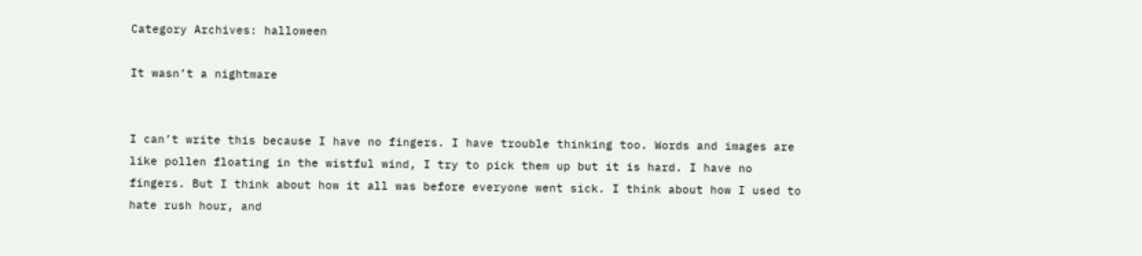Category Archives: halloween

It wasn’t a nightmare


I can’t write this because I have no fingers. I have trouble thinking too. Words and images are like pollen floating in the wistful wind, I try to pick them up but it is hard. I have no fingers. But I think about how it all was before everyone went sick. I think about how I used to hate rush hour, and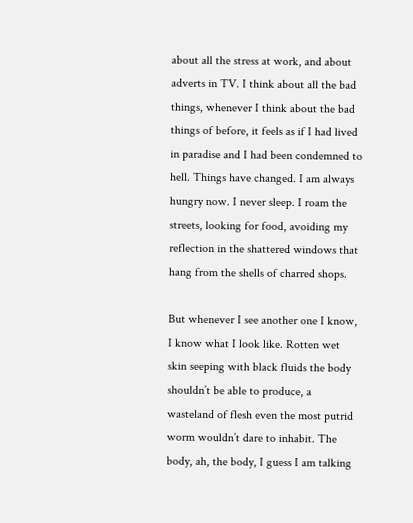about all the stress at work, and about adverts in TV. I think about all the bad things, whenever I think about the bad things of before, it feels as if I had lived in paradise and I had been condemned to hell. Things have changed. I am always hungry now. I never sleep. I roam the streets, looking for food, avoiding my reflection in the shattered windows that hang from the shells of charred shops.

But whenever I see another one I know, I know what I look like. Rotten wet skin seeping with black fluids the body shouldn’t be able to produce, a wasteland of flesh even the most putrid worm wouldn’t dare to inhabit. The body, ah, the body, I guess I am talking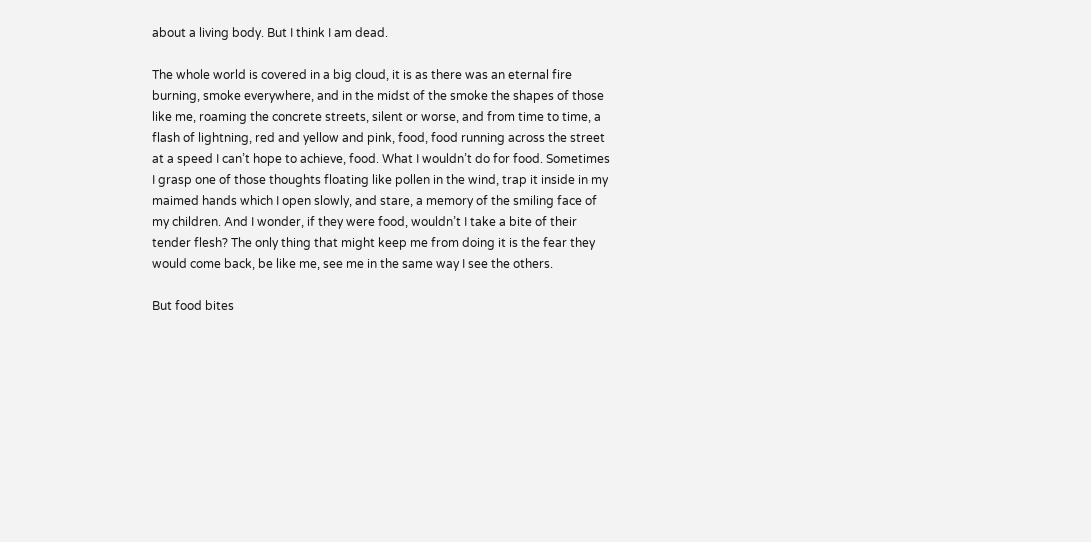about a living body. But I think I am dead.

The whole world is covered in a big cloud, it is as there was an eternal fire burning, smoke everywhere, and in the midst of the smoke the shapes of those like me, roaming the concrete streets, silent or worse, and from time to time, a flash of lightning, red and yellow and pink, food, food running across the street at a speed I can’t hope to achieve, food. What I wouldn’t do for food. Sometimes I grasp one of those thoughts floating like pollen in the wind, trap it inside in my maimed hands which I open slowly, and stare, a memory of the smiling face of my children. And I wonder, if they were food, wouldn’t I take a bite of their tender flesh? The only thing that might keep me from doing it is the fear they would come back, be like me, see me in the same way I see the others.

But food bites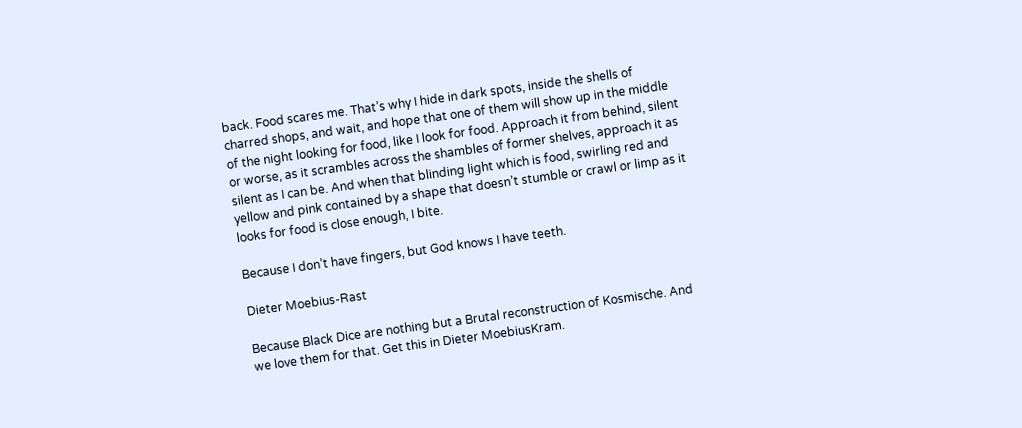back. Food scares me. That’s why I hide in dark spots, inside the shells of charred shops, and wait, and hope that one of them will show up in the middle of the night looking for food, like I look for food. Approach it from behind, silent or worse, as it scrambles across the shambles of former shelves, approach it as silent as I can be. And when that blinding light which is food, swirling red and yellow and pink contained by a shape that doesn’t stumble or crawl or limp as it looks for food is close enough, I bite.

Because I don’t have fingers, but God knows I have teeth.

Dieter Moebius-Rast

Because Black Dice are nothing but a Brutal reconstruction of Kosmische. And we love them for that. Get this in Dieter MoebiusKram.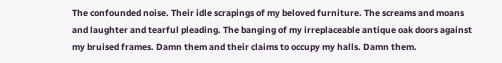The confounded noise. Their idle scrapings of my beloved furniture. The screams and moans and laughter and tearful pleading. The banging of my irreplaceable antique oak doors against my bruised frames. Damn them and their claims to occupy my halls. Damn them.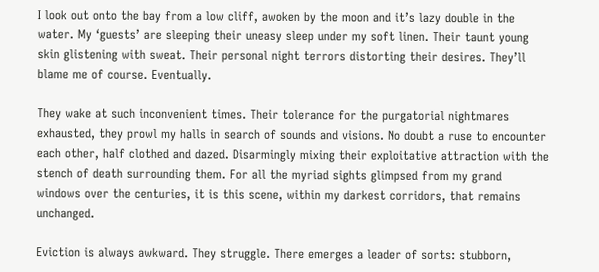I look out onto the bay from a low cliff, awoken by the moon and it’s lazy double in the water. My ‘guests’ are sleeping their uneasy sleep under my soft linen. Their taunt young skin glistening with sweat. Their personal night terrors distorting their desires. They’ll blame me of course. Eventually.

They wake at such inconvenient times. Their tolerance for the purgatorial nightmares exhausted, they prowl my halls in search of sounds and visions. No doubt a ruse to encounter each other, half clothed and dazed. Disarmingly mixing their exploitative attraction with the stench of death surrounding them. For all the myriad sights glimpsed from my grand windows over the centuries, it is this scene, within my darkest corridors, that remains unchanged.

Eviction is always awkward. They struggle. There emerges a leader of sorts: stubborn,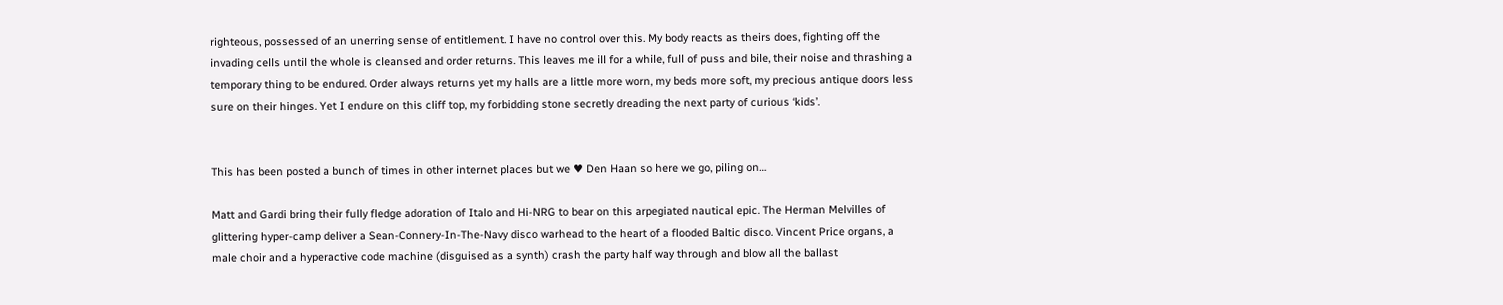righteous, possessed of an unerring sense of entitlement. I have no control over this. My body reacts as theirs does, fighting off the invading cells until the whole is cleansed and order returns. This leaves me ill for a while, full of puss and bile, their noise and thrashing a temporary thing to be endured. Order always returns yet my halls are a little more worn, my beds more soft, my precious antique doors less sure on their hinges. Yet I endure on this cliff top, my forbidding stone secretly dreading the next party of curious ‘kids’.


This has been posted a bunch of times in other internet places but we ♥ Den Haan so here we go, piling on…

Matt and Gardi bring their fully fledge adoration of Italo and Hi-NRG to bear on this arpegiated nautical epic. The Herman Melvilles of glittering hyper-camp deliver a Sean-Connery-In-The-Navy disco warhead to the heart of a flooded Baltic disco. Vincent Price organs, a male choir and a hyperactive code machine (disguised as a synth) crash the party half way through and blow all the ballast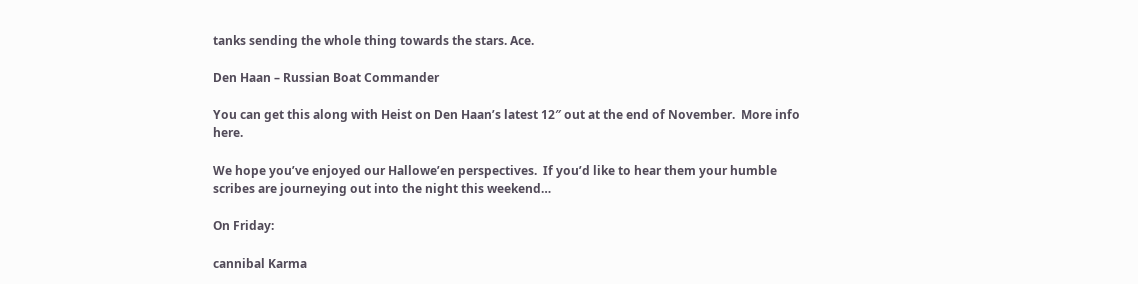tanks sending the whole thing towards the stars. Ace.

Den Haan – Russian Boat Commander

You can get this along with Heist on Den Haan’s latest 12″ out at the end of November.  More info here.

We hope you’ve enjoyed our Hallowe’en perspectives.  If you’d like to hear them your humble scribes are journeying out into the night this weekend…

On Friday:

cannibal Karma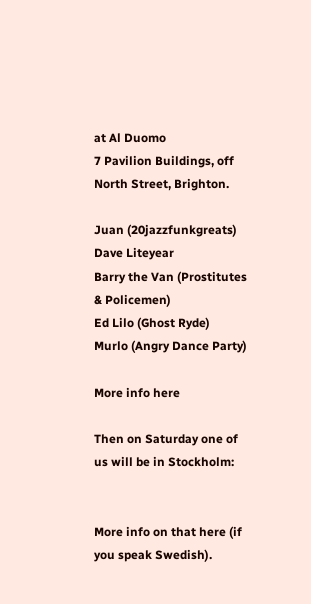at Al Duomo
7 Pavilion Buildings, off North Street, Brighton.

Juan (20jazzfunkgreats)
Dave Liteyear
Barry the Van (Prostitutes & Policemen)
Ed Lilo (Ghost Ryde)
Murlo (Angry Dance Party)

More info here

Then on Saturday one of us will be in Stockholm:


More info on that here (if you speak Swedish).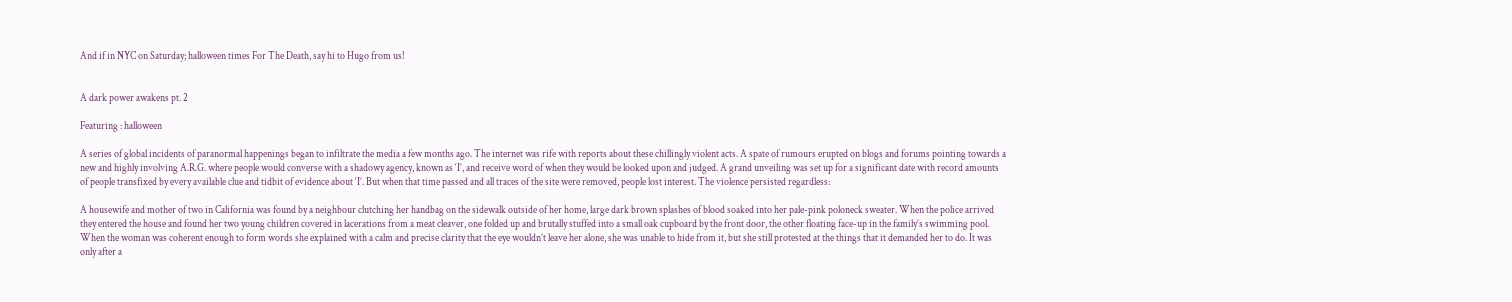And if in NYC on Saturday; halloween times For The Death, say hi to Hugo from us!


A dark power awakens pt. 2

Featuring : halloween

A series of global incidents of paranormal happenings began to infiltrate the media a few months ago. The internet was rife with reports about these chillingly violent acts. A spate of rumours erupted on blogs and forums pointing towards a new and highly involving A.R.G. where people would converse with a shadowy agency, known as ‘I’, and receive word of when they would be looked upon and judged. A grand unveiling was set up for a significant date with record amounts of people transfixed by every available clue and tidbit of evidence about ‘I’. But when that time passed and all traces of the site were removed, people lost interest. The violence persisted regardless:

A housewife and mother of two in California was found by a neighbour clutching her handbag on the sidewalk outside of her home, large dark brown splashes of blood soaked into her pale-pink poloneck sweater. When the police arrived they entered the house and found her two young children covered in lacerations from a meat cleaver, one folded up and brutally stuffed into a small oak cupboard by the front door, the other floating face-up in the family’s swimming pool. When the woman was coherent enough to form words she explained with a calm and precise clarity that the eye wouldn’t leave her alone, she was unable to hide from it, but she still protested at the things that it demanded her to do. It was only after a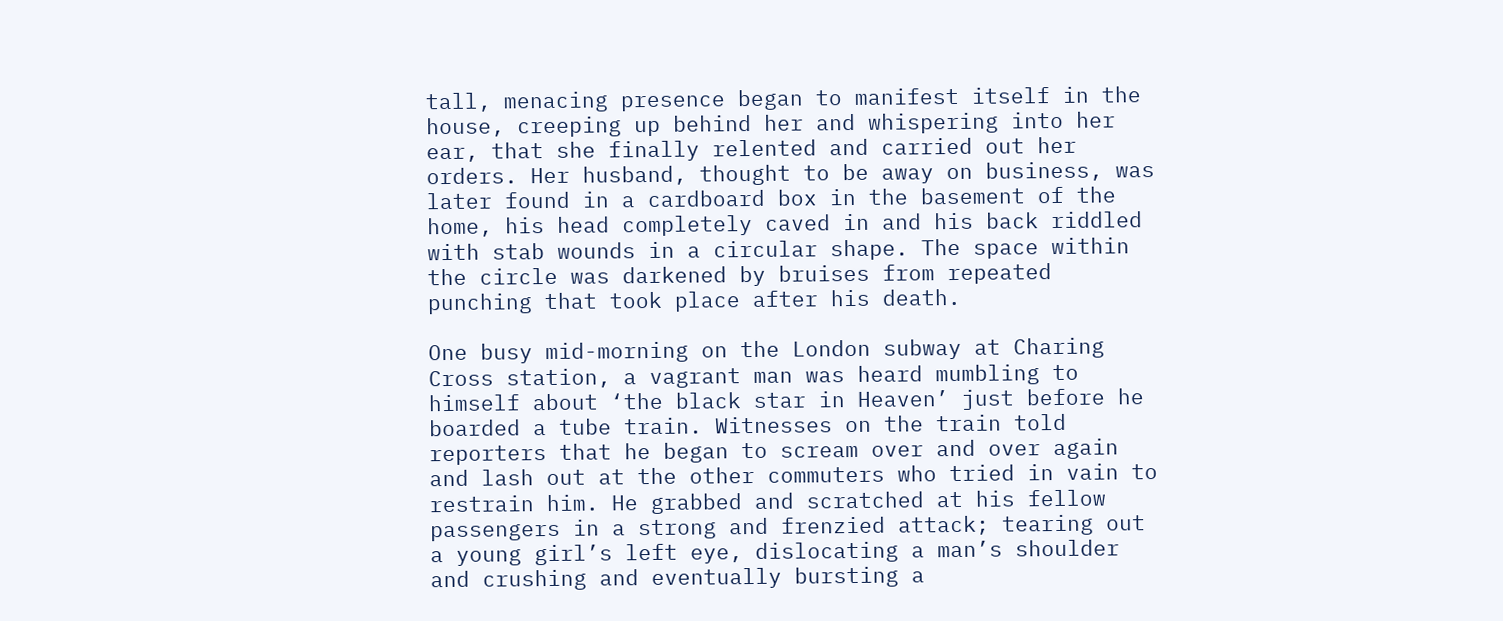tall, menacing presence began to manifest itself in the house, creeping up behind her and whispering into her ear, that she finally relented and carried out her orders. Her husband, thought to be away on business, was later found in a cardboard box in the basement of the home, his head completely caved in and his back riddled with stab wounds in a circular shape. The space within the circle was darkened by bruises from repeated punching that took place after his death.

One busy mid-morning on the London subway at Charing Cross station, a vagrant man was heard mumbling to himself about ‘the black star in Heaven’ just before he boarded a tube train. Witnesses on the train told reporters that he began to scream over and over again and lash out at the other commuters who tried in vain to restrain him. He grabbed and scratched at his fellow passengers in a strong and frenzied attack; tearing out a young girl’s left eye, dislocating a man’s shoulder and crushing and eventually bursting a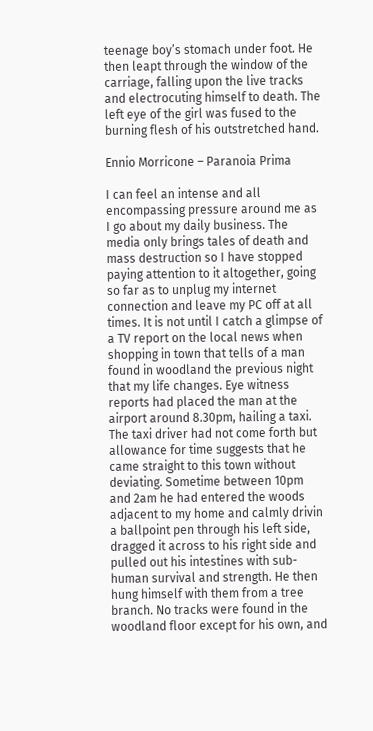teenage boy’s stomach under foot. He then leapt through the window of the carriage, falling upon the live tracks and electrocuting himself to death. The left eye of the girl was fused to the burning flesh of his outstretched hand.

Ennio Morricone – Paranoia Prima

I can feel an intense and all encompassing pressure around me as I go about my daily business. The media only brings tales of death and mass destruction so I have stopped paying attention to it altogether, going so far as to unplug my internet connection and leave my PC off at all times. It is not until I catch a glimpse of a TV report on the local news when shopping in town that tells of a man found in woodland the previous night that my life changes. Eye witness reports had placed the man at the airport around 8.30pm, hailing a taxi. The taxi driver had not come forth but allowance for time suggests that he came straight to this town without deviating. Sometime between 10pm and 2am he had entered the woods adjacent to my home and calmly drivin a ballpoint pen through his left side, dragged it across to his right side and pulled out his intestines with sub-human survival and strength. He then hung himself with them from a tree branch. No tracks were found in the woodland floor except for his own, and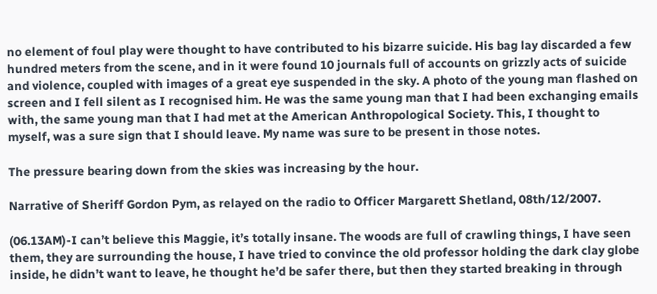no element of foul play were thought to have contributed to his bizarre suicide. His bag lay discarded a few hundred meters from the scene, and in it were found 10 journals full of accounts on grizzly acts of suicide and violence, coupled with images of a great eye suspended in the sky. A photo of the young man flashed on screen and I fell silent as I recognised him. He was the same young man that I had been exchanging emails with, the same young man that I had met at the American Anthropological Society. This, I thought to myself, was a sure sign that I should leave. My name was sure to be present in those notes.

The pressure bearing down from the skies was increasing by the hour.

Narrative of Sheriff Gordon Pym, as relayed on the radio to Officer Margarett Shetland, 08th/12/2007.

(06.13AM)-I can’t believe this Maggie, it’s totally insane. The woods are full of crawling things, I have seen them, they are surrounding the house, I have tried to convince the old professor holding the dark clay globe inside, he didn’t want to leave, he thought he’d be safer there, but then they started breaking in through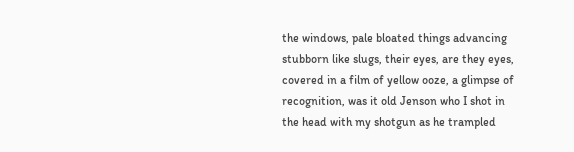the windows, pale bloated things advancing stubborn like slugs, their eyes, are they eyes, covered in a film of yellow ooze, a glimpse of recognition, was it old Jenson who I shot in the head with my shotgun as he trampled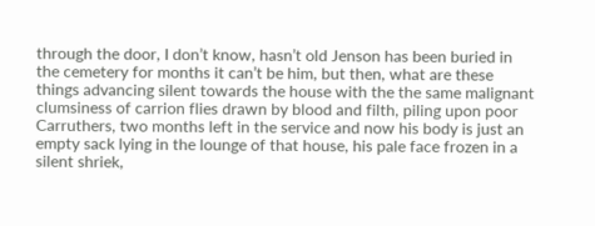through the door, I don’t know, hasn’t old Jenson has been buried in the cemetery for months it can’t be him, but then, what are these things advancing silent towards the house with the the same malignant clumsiness of carrion flies drawn by blood and filth, piling upon poor Carruthers, two months left in the service and now his body is just an empty sack lying in the lounge of that house, his pale face frozen in a silent shriek,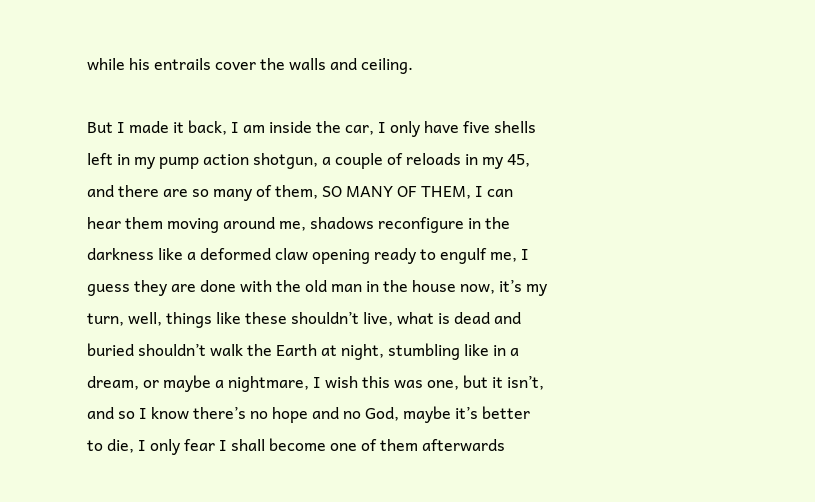while his entrails cover the walls and ceiling.

But I made it back, I am inside the car, I only have five shells left in my pump action shotgun, a couple of reloads in my 45, and there are so many of them, SO MANY OF THEM, I can hear them moving around me, shadows reconfigure in the darkness like a deformed claw opening ready to engulf me, I guess they are done with the old man in the house now, it’s my turn, well, things like these shouldn’t live, what is dead and buried shouldn’t walk the Earth at night, stumbling like in a dream, or maybe a nightmare, I wish this was one, but it isn’t, and so I know there’s no hope and no God, maybe it’s better to die, I only fear I shall become one of them afterwards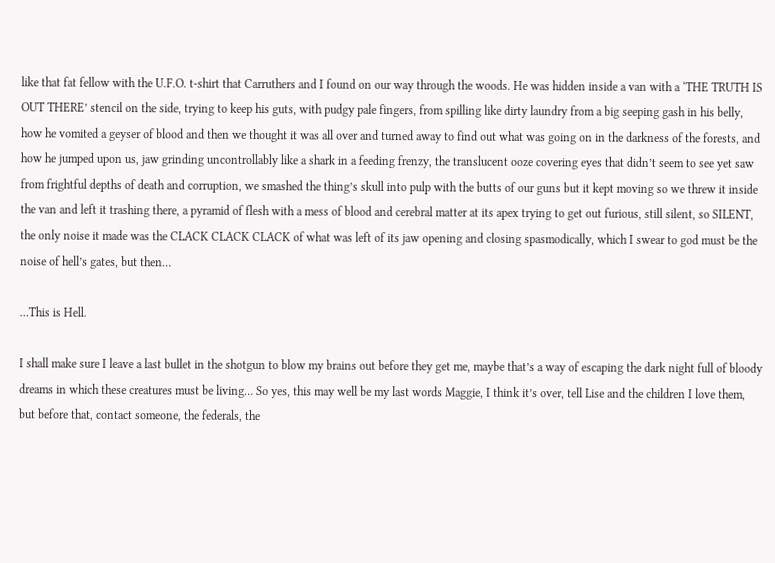like that fat fellow with the U.F.O. t-shirt that Carruthers and I found on our way through the woods. He was hidden inside a van with a ‘THE TRUTH IS OUT THERE’ stencil on the side, trying to keep his guts, with pudgy pale fingers, from spilling like dirty laundry from a big seeping gash in his belly, how he vomited a geyser of blood and then we thought it was all over and turned away to find out what was going on in the darkness of the forests, and how he jumped upon us, jaw grinding uncontrollably like a shark in a feeding frenzy, the translucent ooze covering eyes that didn’t seem to see yet saw from frightful depths of death and corruption, we smashed the thing’s skull into pulp with the butts of our guns but it kept moving so we threw it inside the van and left it trashing there, a pyramid of flesh with a mess of blood and cerebral matter at its apex trying to get out furious, still silent, so SILENT, the only noise it made was the CLACK CLACK CLACK of what was left of its jaw opening and closing spasmodically, which I swear to god must be the noise of hell’s gates, but then…

…This is Hell.

I shall make sure I leave a last bullet in the shotgun to blow my brains out before they get me, maybe that’s a way of escaping the dark night full of bloody dreams in which these creatures must be living… So yes, this may well be my last words Maggie, I think it’s over, tell Lise and the children I love them, but before that, contact someone, the federals, the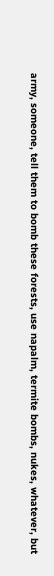army, someone, tell them to bomb these forests, use napalm, termite bombs, nukes, whatever, but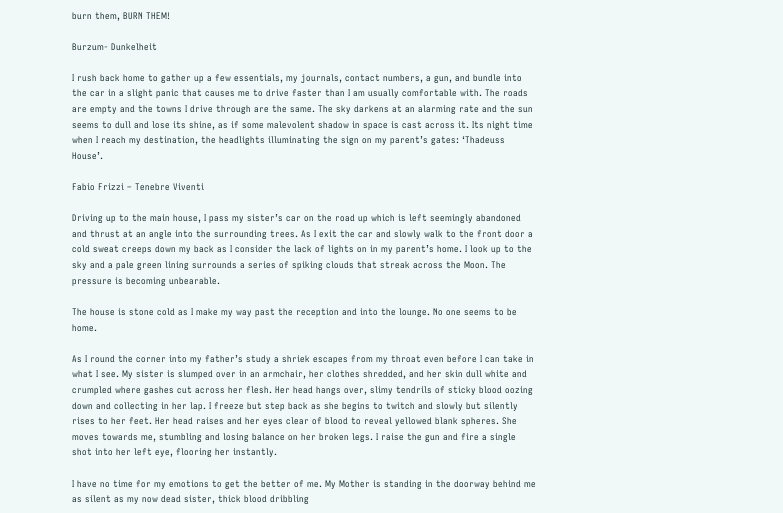burn them, BURN THEM!

Burzum- Dunkelheit

I rush back home to gather up a few essentials, my journals, contact numbers, a gun, and bundle into the car in a slight panic that causes me to drive faster than I am usually comfortable with. The roads are empty and the towns I drive through are the same. The sky darkens at an alarming rate and the sun seems to dull and lose its shine, as if some malevolent shadow in space is cast across it. Its night time when I reach my destination, the headlights illuminating the sign on my parent’s gates: ‘Thadeuss House’.

Fabio Frizzi – Tenebre Viventi

Driving up to the main house, I pass my sister’s car on the road up which is left seemingly abandoned and thrust at an angle into the surrounding trees. As I exit the car and slowly walk to the front door a cold sweat creeps down my back as I consider the lack of lights on in my parent’s home. I look up to the sky and a pale green lining surrounds a series of spiking clouds that streak across the Moon. The pressure is becoming unbearable.

The house is stone cold as I make my way past the reception and into the lounge. No one seems to be home.

As I round the corner into my father’s study a shriek escapes from my throat even before I can take in what I see. My sister is slumped over in an armchair, her clothes shredded, and her skin dull white and crumpled where gashes cut across her flesh. Her head hangs over, slimy tendrils of sticky blood oozing down and collecting in her lap. I freeze but step back as she begins to twitch and slowly but silently rises to her feet. Her head raises and her eyes clear of blood to reveal yellowed blank spheres. She moves towards me, stumbling and losing balance on her broken legs. I raise the gun and fire a single shot into her left eye, flooring her instantly.

I have no time for my emotions to get the better of me. My Mother is standing in the doorway behind me as silent as my now dead sister, thick blood dribbling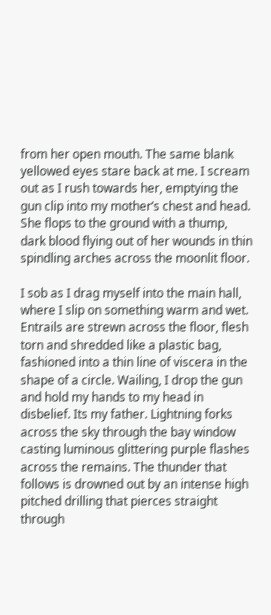from her open mouth. The same blank yellowed eyes stare back at me. I scream out as I rush towards her, emptying the gun clip into my mother’s chest and head. She flops to the ground with a thump, dark blood flying out of her wounds in thin spindling arches across the moonlit floor.

I sob as I drag myself into the main hall, where I slip on something warm and wet. Entrails are strewn across the floor, flesh torn and shredded like a plastic bag, fashioned into a thin line of viscera in the shape of a circle. Wailing, I drop the gun and hold my hands to my head in disbelief. Its my father. Lightning forks across the sky through the bay window casting luminous glittering purple flashes across the remains. The thunder that follows is drowned out by an intense high pitched drilling that pierces straight through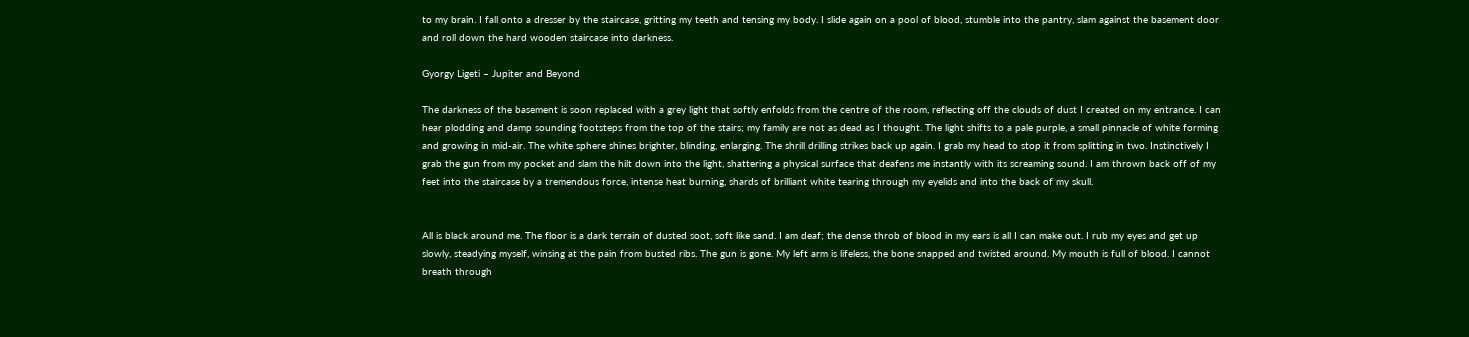to my brain. I fall onto a dresser by the staircase, gritting my teeth and tensing my body. I slide again on a pool of blood, stumble into the pantry, slam against the basement door and roll down the hard wooden staircase into darkness.

Gyorgy Ligeti – Jupiter and Beyond

The darkness of the basement is soon replaced with a grey light that softly enfolds from the centre of the room, reflecting off the clouds of dust I created on my entrance. I can hear plodding and damp sounding footsteps from the top of the stairs; my family are not as dead as I thought. The light shifts to a pale purple, a small pinnacle of white forming and growing in mid-air. The white sphere shines brighter, blinding, enlarging. The shrill drilling strikes back up again. I grab my head to stop it from splitting in two. Instinctively I grab the gun from my pocket and slam the hilt down into the light, shattering a physical surface that deafens me instantly with its screaming sound. I am thrown back off of my feet into the staircase by a tremendous force, intense heat burning, shards of brilliant white tearing through my eyelids and into the back of my skull.


All is black around me. The floor is a dark terrain of dusted soot, soft like sand. I am deaf; the dense throb of blood in my ears is all I can make out. I rub my eyes and get up slowly, steadying myself, winsing at the pain from busted ribs. The gun is gone. My left arm is lifeless, the bone snapped and twisted around. My mouth is full of blood. I cannot breath through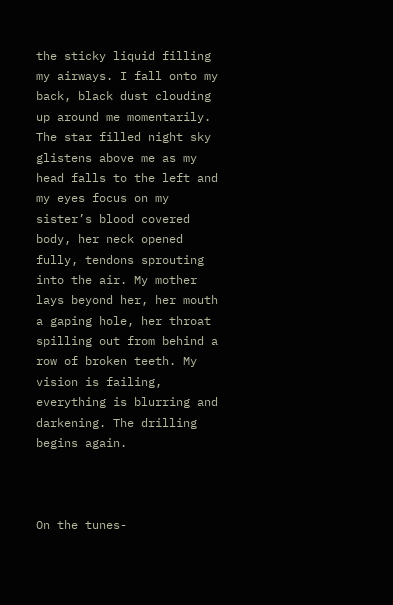the sticky liquid filling my airways. I fall onto my back, black dust clouding up around me momentarily. The star filled night sky glistens above me as my head falls to the left and my eyes focus on my sister’s blood covered body, her neck opened fully, tendons sprouting into the air. My mother lays beyond her, her mouth a gaping hole, her throat spilling out from behind a row of broken teeth. My vision is failing, everything is blurring and darkening. The drilling begins again.



On the tunes-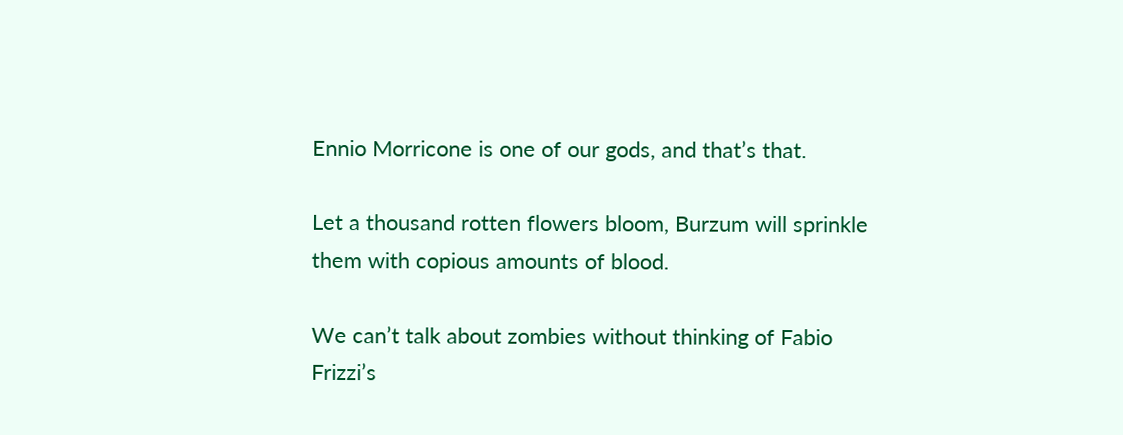Ennio Morricone is one of our gods, and that’s that.

Let a thousand rotten flowers bloom, Burzum will sprinkle them with copious amounts of blood.

We can’t talk about zombies without thinking of Fabio Frizzi’s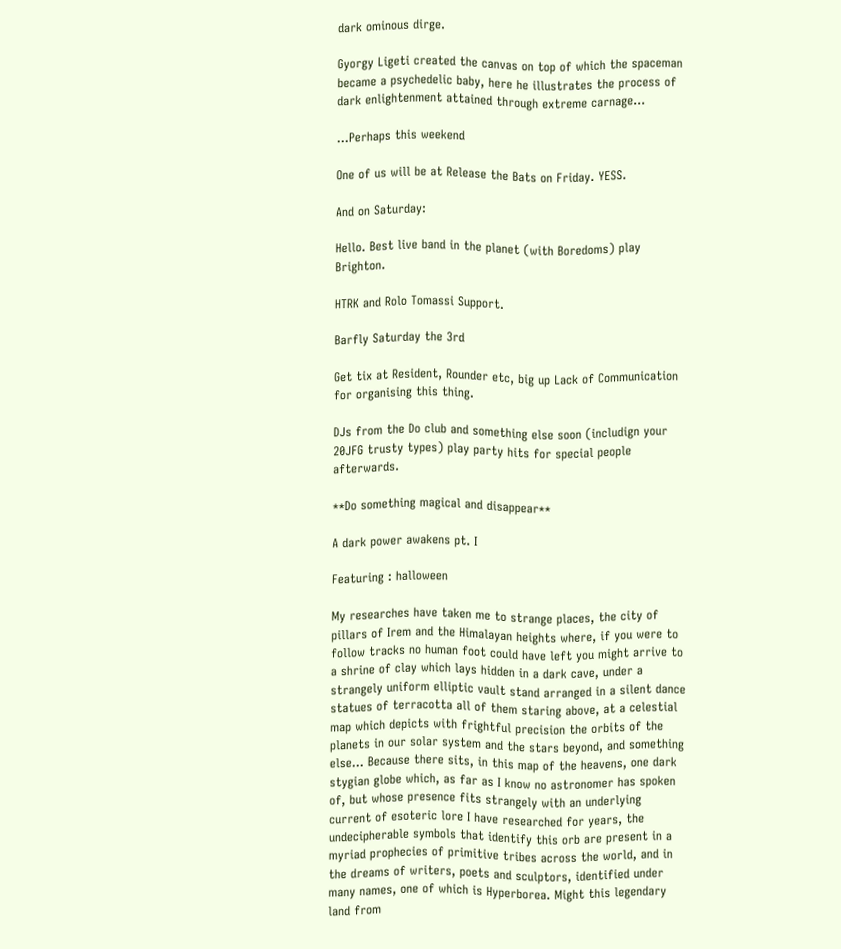dark ominous dirge.

Gyorgy Ligeti created the canvas on top of which the spaceman became a psychedelic baby, here he illustrates the process of dark enlightenment attained through extreme carnage…

…Perhaps this weekend

One of us will be at Release the Bats on Friday. YESS.

And on Saturday:

Hello. Best live band in the planet (with Boredoms) play Brighton.

HTRK and Rolo Tomassi Support.

Barfly Saturday the 3rd

Get tix at Resident, Rounder etc, big up Lack of Communication for organising this thing.

DJs from the Do club and something else soon (includign your 20JFG trusty types) play party hits for special people afterwards.

**Do something magical and disappear**

A dark power awakens pt. I

Featuring : halloween

My researches have taken me to strange places, the city of pillars of Irem and the Himalayan heights where, if you were to follow tracks no human foot could have left you might arrive to a shrine of clay which lays hidden in a dark cave, under a strangely uniform elliptic vault stand arranged in a silent dance statues of terracotta all of them staring above, at a celestial map which depicts with frightful precision the orbits of the planets in our solar system and the stars beyond, and something else… Because there sits, in this map of the heavens, one dark stygian globe which, as far as I know no astronomer has spoken of, but whose presence fits strangely with an underlying current of esoteric lore I have researched for years, the undecipherable symbols that identify this orb are present in a myriad prophecies of primitive tribes across the world, and in the dreams of writers, poets and sculptors, identified under many names, one of which is Hyperborea. Might this legendary land from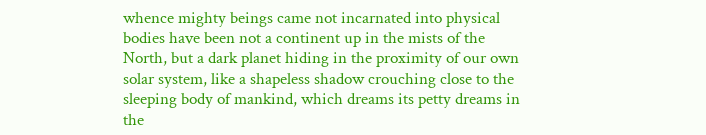whence mighty beings came not incarnated into physical bodies have been not a continent up in the mists of the North, but a dark planet hiding in the proximity of our own solar system, like a shapeless shadow crouching close to the sleeping body of mankind, which dreams its petty dreams in the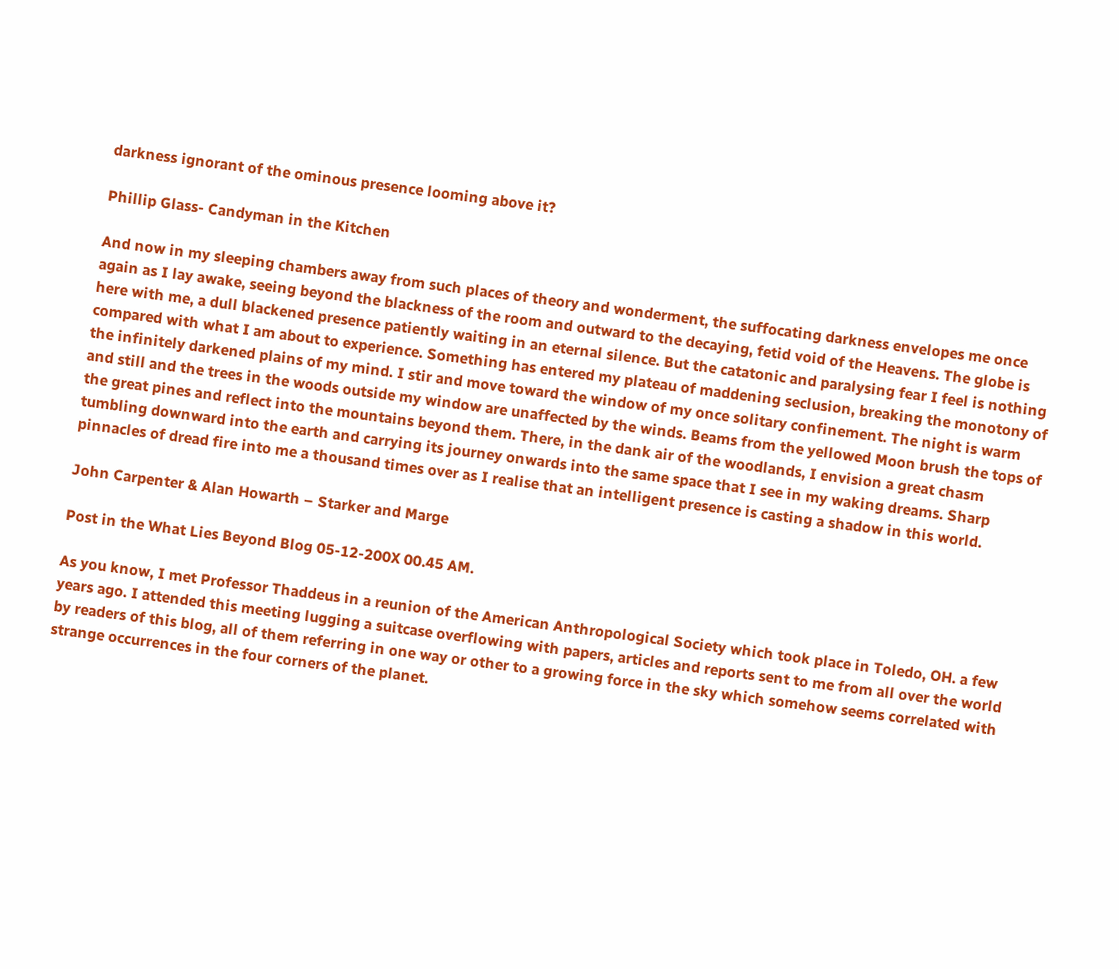darkness ignorant of the ominous presence looming above it?

Phillip Glass- Candyman in the Kitchen

And now in my sleeping chambers away from such places of theory and wonderment, the suffocating darkness envelopes me once again as I lay awake, seeing beyond the blackness of the room and outward to the decaying, fetid void of the Heavens. The globe is here with me, a dull blackened presence patiently waiting in an eternal silence. But the catatonic and paralysing fear I feel is nothing compared with what I am about to experience. Something has entered my plateau of maddening seclusion, breaking the monotony of the infinitely darkened plains of my mind. I stir and move toward the window of my once solitary confinement. The night is warm and still and the trees in the woods outside my window are unaffected by the winds. Beams from the yellowed Moon brush the tops of the great pines and reflect into the mountains beyond them. There, in the dank air of the woodlands, I envision a great chasm tumbling downward into the earth and carrying its journey onwards into the same space that I see in my waking dreams. Sharp pinnacles of dread fire into me a thousand times over as I realise that an intelligent presence is casting a shadow in this world.

John Carpenter & Alan Howarth – Starker and Marge

Post in the What Lies Beyond Blog 05-12-200X 00.45 AM.

As you know, I met Professor Thaddeus in a reunion of the American Anthropological Society which took place in Toledo, OH. a few years ago. I attended this meeting lugging a suitcase overflowing with papers, articles and reports sent to me from all over the world by readers of this blog, all of them referring in one way or other to a growing force in the sky which somehow seems correlated with strange occurrences in the four corners of the planet.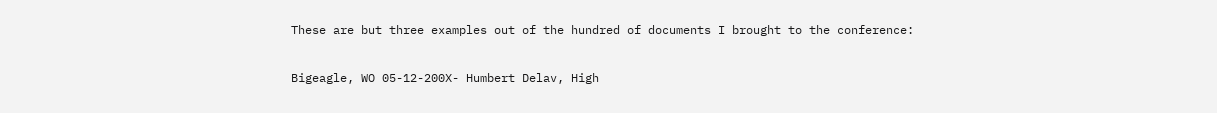These are but three examples out of the hundred of documents I brought to the conference:

Bigeagle, WO 05-12-200X- Humbert Delav, High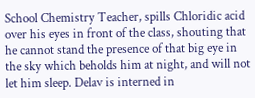School Chemistry Teacher, spills Chloridic acid over his eyes in front of the class, shouting that he cannot stand the presence of that big eye in the sky which beholds him at night, and will not let him sleep. Delav is interned in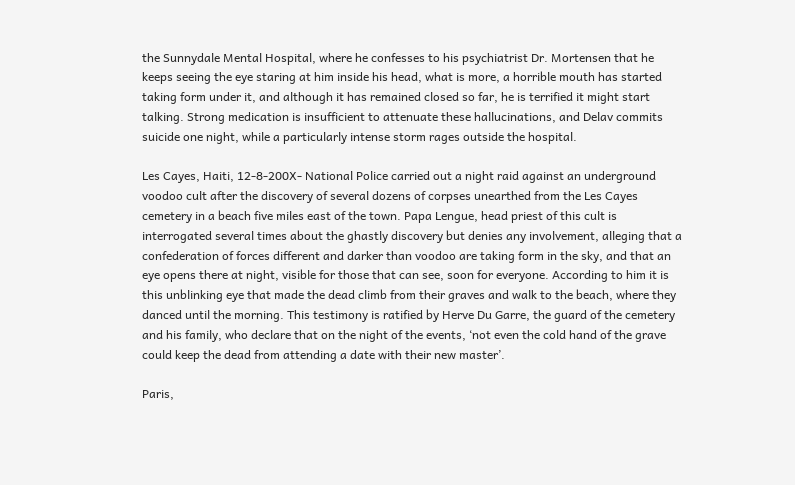the Sunnydale Mental Hospital, where he confesses to his psychiatrist Dr. Mortensen that he keeps seeing the eye staring at him inside his head, what is more, a horrible mouth has started taking form under it, and although it has remained closed so far, he is terrified it might start talking. Strong medication is insufficient to attenuate these hallucinations, and Delav commits suicide one night, while a particularly intense storm rages outside the hospital.

Les Cayes, Haiti, 12-8-200X- National Police carried out a night raid against an underground voodoo cult after the discovery of several dozens of corpses unearthed from the Les Cayes cemetery in a beach five miles east of the town. Papa Lengue, head priest of this cult is interrogated several times about the ghastly discovery but denies any involvement, alleging that a confederation of forces different and darker than voodoo are taking form in the sky, and that an eye opens there at night, visible for those that can see, soon for everyone. According to him it is this unblinking eye that made the dead climb from their graves and walk to the beach, where they danced until the morning. This testimony is ratified by Herve Du Garre, the guard of the cemetery and his family, who declare that on the night of the events, ‘not even the cold hand of the grave could keep the dead from attending a date with their new master’.

Paris,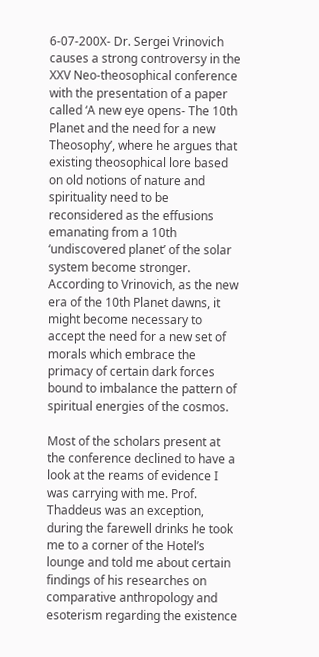6-07-200X- Dr. Sergei Vrinovich causes a strong controversy in the XXV Neo-theosophical conference with the presentation of a paper called ‘A new eye opens- The 10th Planet and the need for a new Theosophy’, where he argues that existing theosophical lore based on old notions of nature and spirituality need to be reconsidered as the effusions emanating from a 10th ‘undiscovered planet’ of the solar system become stronger. According to Vrinovich, as the new era of the 10th Planet dawns, it might become necessary to accept the need for a new set of morals which embrace the primacy of certain dark forces bound to imbalance the pattern of spiritual energies of the cosmos.

Most of the scholars present at the conference declined to have a look at the reams of evidence I was carrying with me. Prof. Thaddeus was an exception, during the farewell drinks he took me to a corner of the Hotel’s lounge and told me about certain findings of his researches on comparative anthropology and esoterism regarding the existence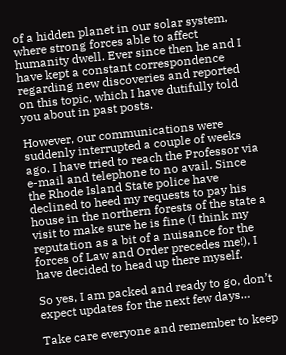of a hidden planet in our solar system, where strong forces able to affect humanity dwell. Ever since then he and I have kept a constant correspondence regarding new discoveries and reported on this topic, which I have dutifully told you about in past posts.

However, our communications were suddenly interrupted a couple of weeks ago. I have tried to reach the Professor via e-mail and telephone to no avail. Since the Rhode Island State police have declined to heed my requests to pay his house in the northern forests of the state a visit to make sure he is fine (I think my reputation as a bit of a nuisance for the forces of Law and Order precedes me!), I have decided to head up there myself.

So yes, I am packed and ready to go, don’t expect updates for the next few days…

Take care everyone and remember to keep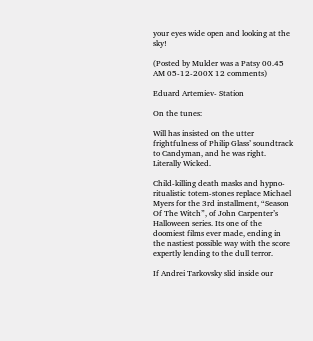your eyes wide open and looking at the sky!

(Posted by Mulder was a Patsy 00.45 AM 05-12-200X 12 comments)

Eduard Artemiev- Station

On the tunes:

Will has insisted on the utter frightfulness of Philip Glass’ soundtrack to Candyman, and he was right. Literally Wicked.

Child-killing death masks and hypno-ritualistic totem-stones replace Michael Myers for the 3rd installment, “Season Of The Witch”, of John Carpenter’s Halloween series. Its one of the doomiest films ever made, ending in the nastiest possible way with the score expertly lending to the dull terror.

If Andrei Tarkovsky slid inside our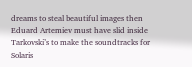dreams to steal beautiful images then Eduard Artemiev must have slid inside Tarkovski’s to make the soundtracks for Solaris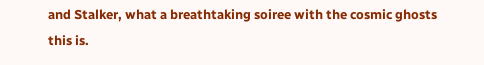and Stalker, what a breathtaking soiree with the cosmic ghosts this is.